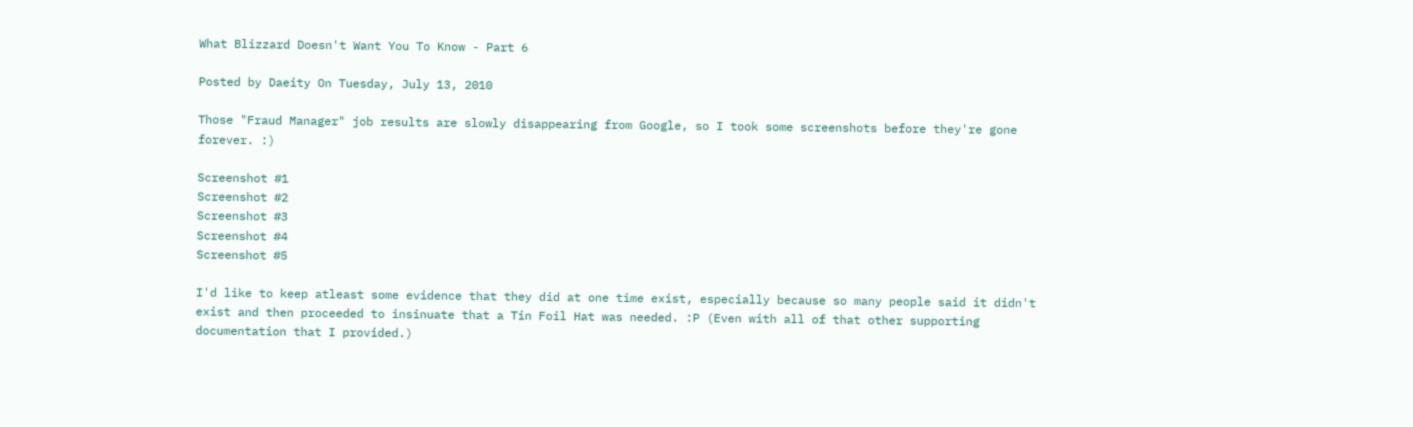What Blizzard Doesn't Want You To Know - Part 6

Posted by Daeity On Tuesday, July 13, 2010

Those "Fraud Manager" job results are slowly disappearing from Google, so I took some screenshots before they're gone forever. :)

Screenshot #1
Screenshot #2
Screenshot #3
Screenshot #4
Screenshot #5

I'd like to keep atleast some evidence that they did at one time exist, especially because so many people said it didn't exist and then proceeded to insinuate that a Tin Foil Hat was needed. :P (Even with all of that other supporting documentation that I provided.)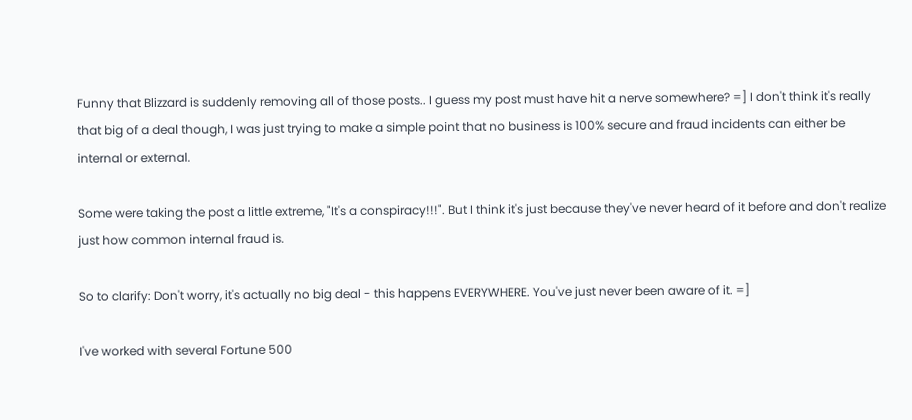Funny that Blizzard is suddenly removing all of those posts.. I guess my post must have hit a nerve somewhere? =] I don't think it's really that big of a deal though, I was just trying to make a simple point that no business is 100% secure and fraud incidents can either be internal or external.

Some were taking the post a little extreme, "It's a conspiracy!!!". But I think it's just because they've never heard of it before and don't realize just how common internal fraud is.

So to clarify: Don't worry, it's actually no big deal - this happens EVERYWHERE. You've just never been aware of it. =]

I've worked with several Fortune 500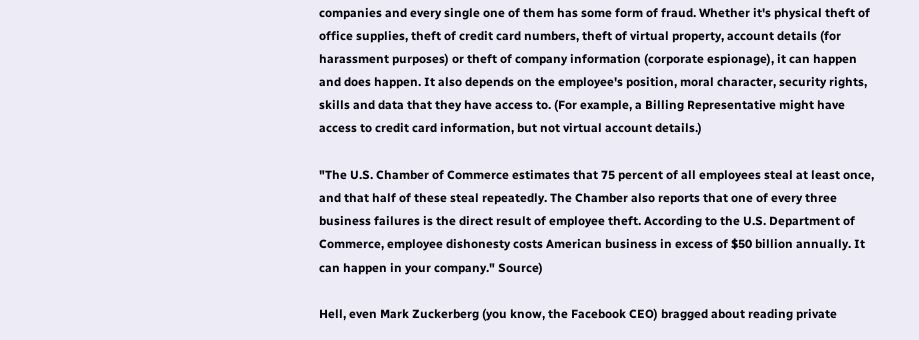companies and every single one of them has some form of fraud. Whether it's physical theft of office supplies, theft of credit card numbers, theft of virtual property, account details (for harassment purposes) or theft of company information (corporate espionage), it can happen and does happen. It also depends on the employee's position, moral character, security rights, skills and data that they have access to. (For example, a Billing Representative might have access to credit card information, but not virtual account details.)

"The U.S. Chamber of Commerce estimates that 75 percent of all employees steal at least once, and that half of these steal repeatedly. The Chamber also reports that one of every three business failures is the direct result of employee theft. According to the U.S. Department of Commerce, employee dishonesty costs American business in excess of $50 billion annually. It can happen in your company." Source)

Hell, even Mark Zuckerberg (you know, the Facebook CEO) bragged about reading private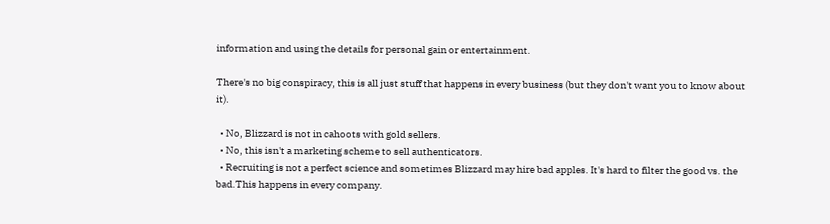information and using the details for personal gain or entertainment.

There's no big conspiracy, this is all just stuff that happens in every business (but they don't want you to know about it).

  • No, Blizzard is not in cahoots with gold sellers.
  • No, this isn't a marketing scheme to sell authenticators.
  • Recruiting is not a perfect science and sometimes Blizzard may hire bad apples. It's hard to filter the good vs. the bad.This happens in every company.